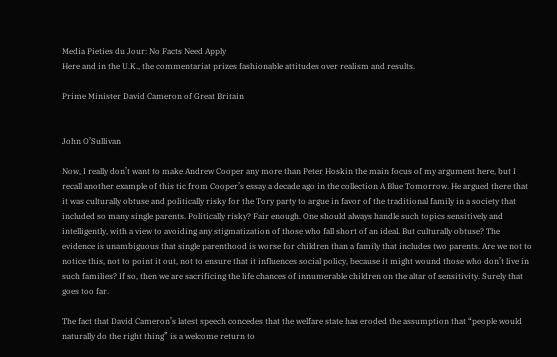Media Pieties du Jour: No Facts Need Apply
Here and in the U.K., the commentariat prizes fashionable attitudes over realism and results.

Prime Minister David Cameron of Great Britain


John O’Sullivan

Now, I really don’t want to make Andrew Cooper any more than Peter Hoskin the main focus of my argument here, but I recall another example of this tic from Cooper’s essay a decade ago in the collection A Blue Tomorrow. He argued there that it was culturally obtuse and politically risky for the Tory party to argue in favor of the traditional family in a society that included so many single parents. Politically risky? Fair enough. One should always handle such topics sensitively and intelligently, with a view to avoiding any stigmatization of those who fall short of an ideal. But culturally obtuse? The evidence is unambiguous that single parenthood is worse for children than a family that includes two parents. Are we not to notice this, not to point it out, not to ensure that it influences social policy, because it might wound those who don’t live in such families? If so, then we are sacrificing the life chances of innumerable children on the altar of sensitivity. Surely that goes too far.

The fact that David Cameron’s latest speech concedes that the welfare state has eroded the assumption that “people would naturally do the right thing” is a welcome return to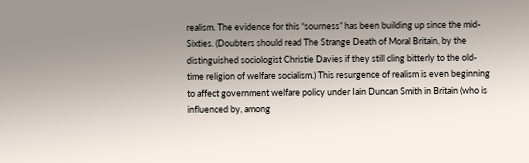realism. The evidence for this “sourness” has been building up since the mid-Sixties. (Doubters should read The Strange Death of Moral Britain, by the distinguished sociologist Christie Davies if they still cling bitterly to the old-time religion of welfare socialism.) This resurgence of realism is even beginning to affect government welfare policy under Iain Duncan Smith in Britain (who is influenced by, among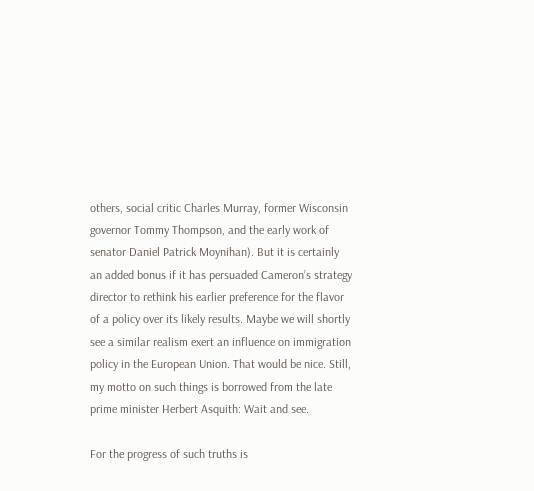others, social critic Charles Murray, former Wisconsin governor Tommy Thompson, and the early work of senator Daniel Patrick Moynihan). But it is certainly an added bonus if it has persuaded Cameron’s strategy director to rethink his earlier preference for the flavor of a policy over its likely results. Maybe we will shortly see a similar realism exert an influence on immigration policy in the European Union. That would be nice. Still, my motto on such things is borrowed from the late prime minister Herbert Asquith: Wait and see.

For the progress of such truths is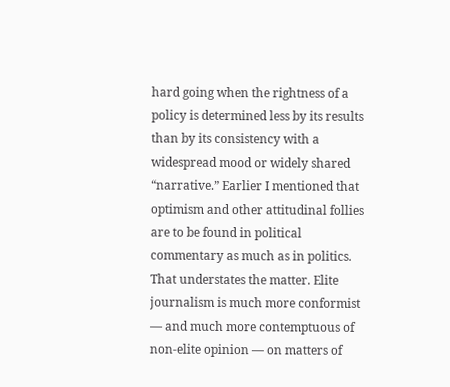hard going when the rightness of a policy is determined less by its results than by its consistency with a widespread mood or widely shared “narrative.” Earlier I mentioned that optimism and other attitudinal follies are to be found in political commentary as much as in politics. That understates the matter. Elite journalism is much more conformist — and much more contemptuous of non-elite opinion — on matters of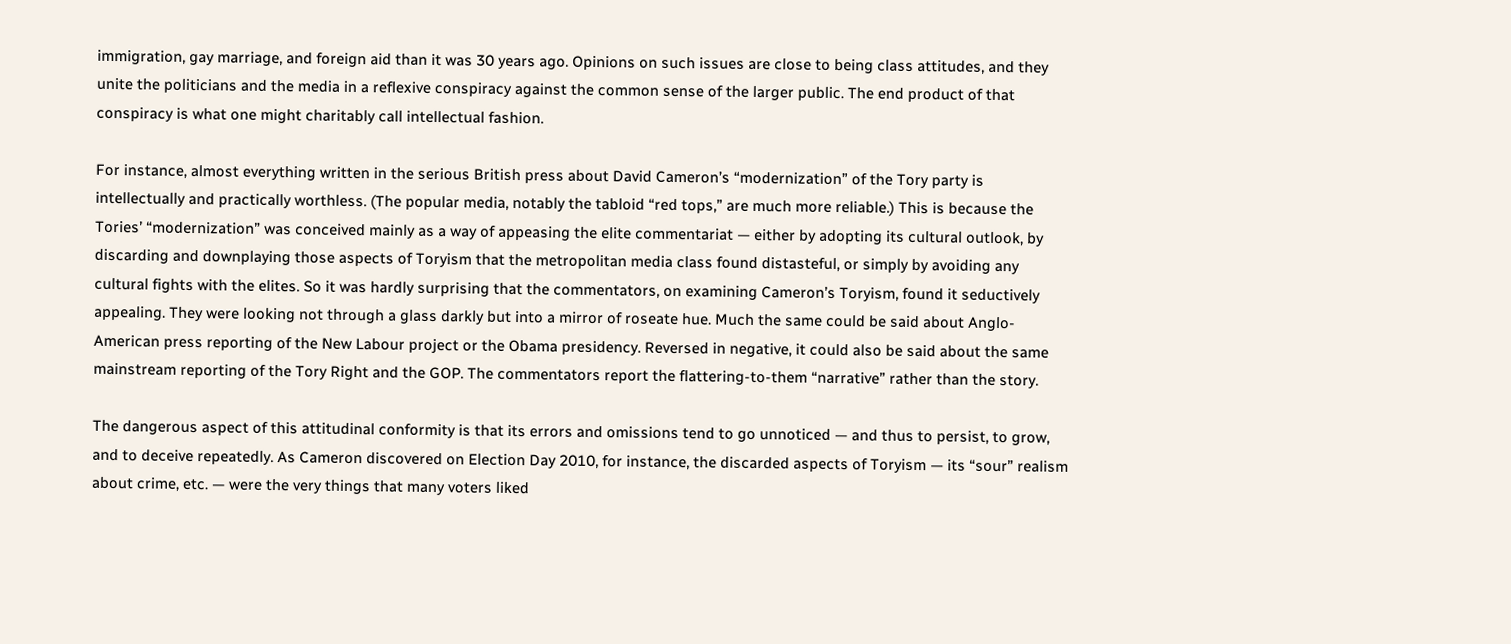immigration, gay marriage, and foreign aid than it was 30 years ago. Opinions on such issues are close to being class attitudes, and they unite the politicians and the media in a reflexive conspiracy against the common sense of the larger public. The end product of that conspiracy is what one might charitably call intellectual fashion.

For instance, almost everything written in the serious British press about David Cameron’s “modernization” of the Tory party is intellectually and practically worthless. (The popular media, notably the tabloid “red tops,” are much more reliable.) This is because the Tories’ “modernization” was conceived mainly as a way of appeasing the elite commentariat — either by adopting its cultural outlook, by discarding and downplaying those aspects of Toryism that the metropolitan media class found distasteful, or simply by avoiding any cultural fights with the elites. So it was hardly surprising that the commentators, on examining Cameron’s Toryism, found it seductively appealing. They were looking not through a glass darkly but into a mirror of roseate hue. Much the same could be said about Anglo-American press reporting of the New Labour project or the Obama presidency. Reversed in negative, it could also be said about the same mainstream reporting of the Tory Right and the GOP. The commentators report the flattering-to-them “narrative” rather than the story.

The dangerous aspect of this attitudinal conformity is that its errors and omissions tend to go unnoticed — and thus to persist, to grow, and to deceive repeatedly. As Cameron discovered on Election Day 2010, for instance, the discarded aspects of Toryism — its “sour” realism about crime, etc. — were the very things that many voters liked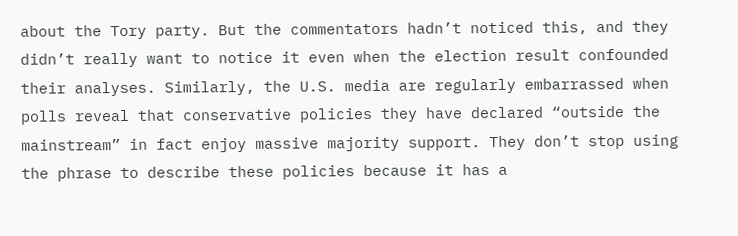about the Tory party. But the commentators hadn’t noticed this, and they didn’t really want to notice it even when the election result confounded their analyses. Similarly, the U.S. media are regularly embarrassed when polls reveal that conservative policies they have declared “outside the mainstream” in fact enjoy massive majority support. They don’t stop using the phrase to describe these policies because it has a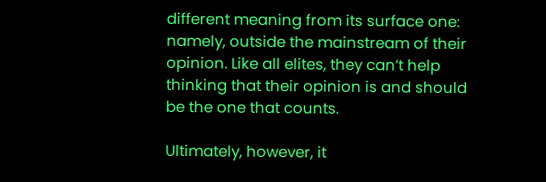different meaning from its surface one: namely, outside the mainstream of their opinion. Like all elites, they can’t help thinking that their opinion is and should be the one that counts.

Ultimately, however, it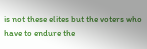is not these elites but the voters who have to endure the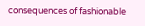consequences of fashionable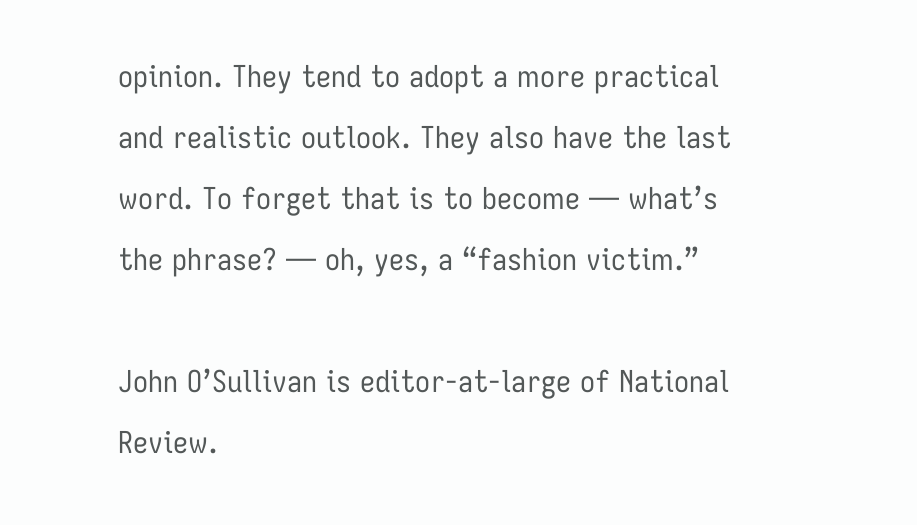opinion. They tend to adopt a more practical and realistic outlook. They also have the last word. To forget that is to become — what’s the phrase? — oh, yes, a “fashion victim.”

John O’Sullivan is editor-at-large of National Review.